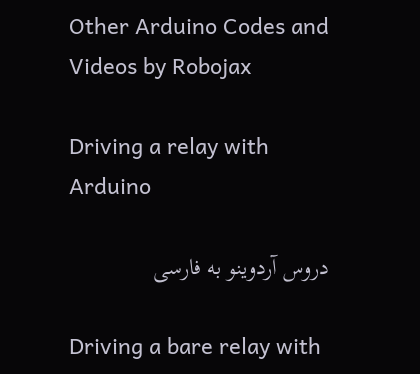Other Arduino Codes and Videos by Robojax

Driving a relay with Arduino

دروس آردوینو به فارسی

Driving a bare relay with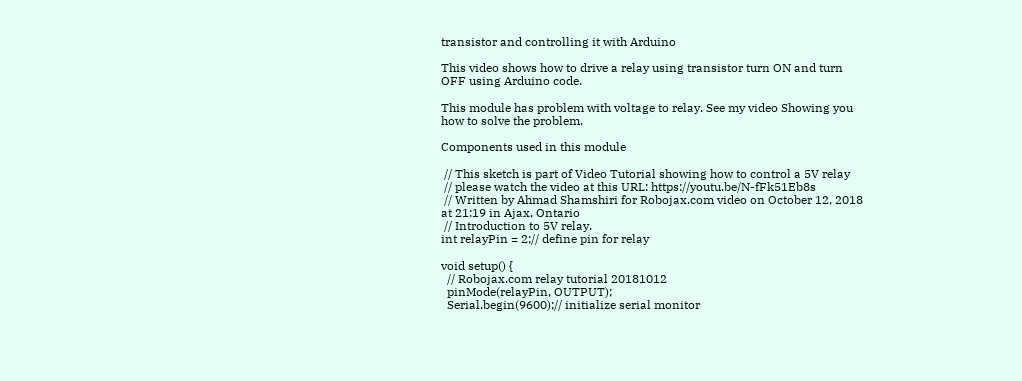transistor and controlling it with Arduino

This video shows how to drive a relay using transistor turn ON and turn OFF using Arduino code.

This module has problem with voltage to relay. See my video Showing you how to solve the problem.

Components used in this module

 // This sketch is part of Video Tutorial showing how to control a 5V relay
 // please watch the video at this URL: https://youtu.be/N-fFk51Eb8s
 // Written by Ahmad Shamshiri for Robojax.com video on October 12, 2018 at 21:19 in Ajax, Ontario
 // Introduction to 5V relay.
int relayPin = 2;// define pin for relay

void setup() {
  // Robojax.com relay tutorial 20181012
  pinMode(relayPin, OUTPUT);
  Serial.begin(9600);// initialize serial monitor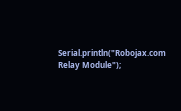Serial.println("Robojax.com Relay Module");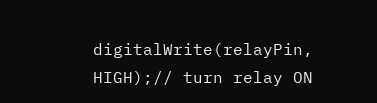digitalWrite(relayPin, HIGH);// turn relay ON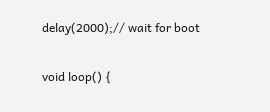delay(2000);// wait for boot

void loop() {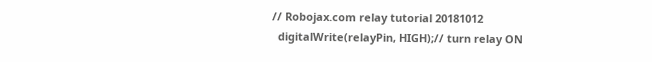// Robojax.com relay tutorial 20181012
  digitalWrite(relayPin, HIGH);// turn relay ON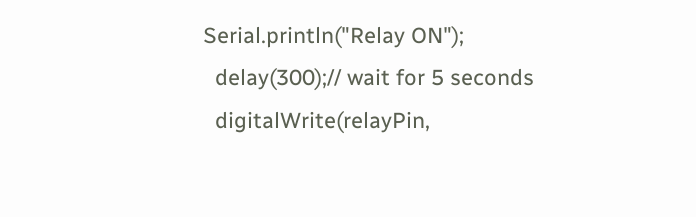Serial.println("Relay ON");
  delay(300);// wait for 5 seconds
  digitalWrite(relayPin,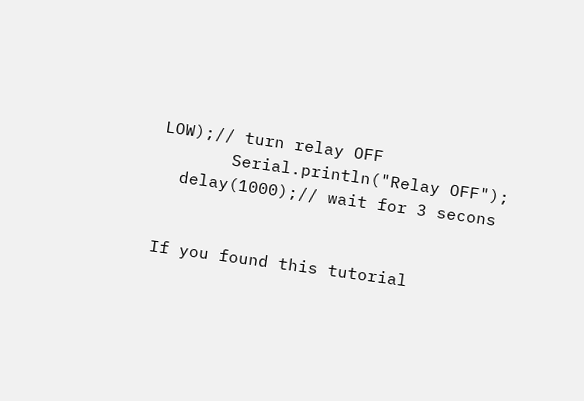LOW);// turn relay OFF
       Serial.println("Relay OFF");
  delay(1000);// wait for 3 secons


If you found this tutorial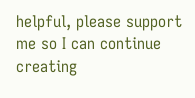helpful, please support me so I can continue creating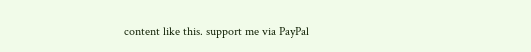content like this. support me via PayPal